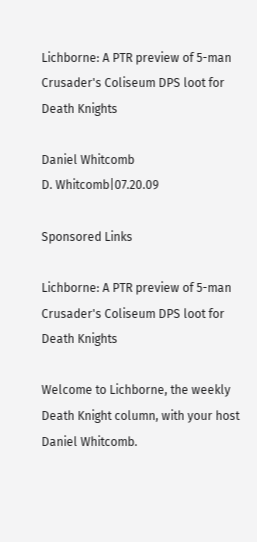Lichborne: A PTR preview of 5-man Crusader's Coliseum DPS loot for Death Knights

Daniel Whitcomb
D. Whitcomb|07.20.09

Sponsored Links

Lichborne: A PTR preview of 5-man Crusader's Coliseum DPS loot for Death Knights

Welcome to Lichborne, the weekly Death Knight column, with your host Daniel Whitcomb.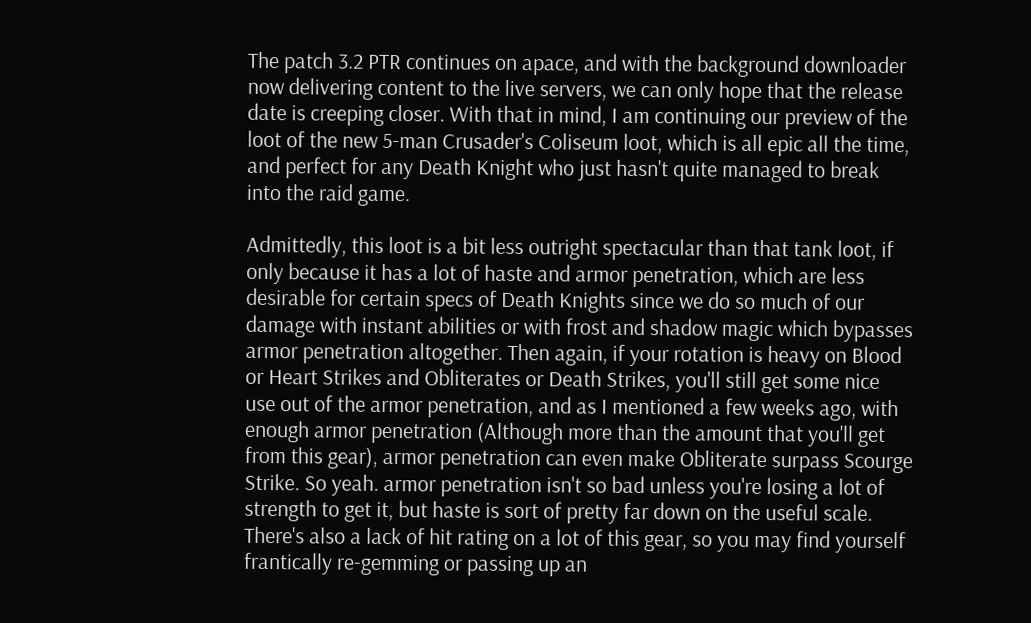The patch 3.2 PTR continues on apace, and with the background downloader now delivering content to the live servers, we can only hope that the release date is creeping closer. With that in mind, I am continuing our preview of the loot of the new 5-man Crusader's Coliseum loot, which is all epic all the time, and perfect for any Death Knight who just hasn't quite managed to break into the raid game.

Admittedly, this loot is a bit less outright spectacular than that tank loot, if only because it has a lot of haste and armor penetration, which are less desirable for certain specs of Death Knights since we do so much of our damage with instant abilities or with frost and shadow magic which bypasses armor penetration altogether. Then again, if your rotation is heavy on Blood or Heart Strikes and Obliterates or Death Strikes, you'll still get some nice use out of the armor penetration, and as I mentioned a few weeks ago, with enough armor penetration (Although more than the amount that you'll get from this gear), armor penetration can even make Obliterate surpass Scourge Strike. So yeah. armor penetration isn't so bad unless you're losing a lot of strength to get it, but haste is sort of pretty far down on the useful scale. There's also a lack of hit rating on a lot of this gear, so you may find yourself frantically re-gemming or passing up an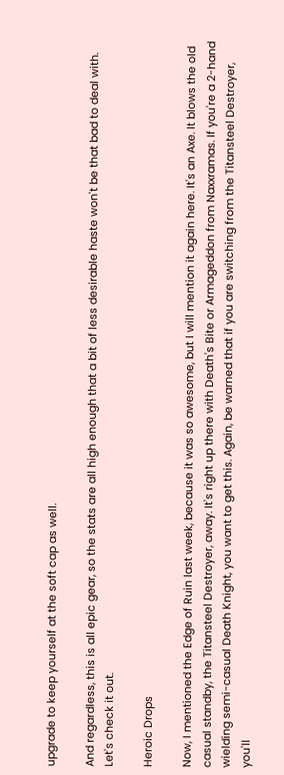upgrade to keep yourself at the soft cap as well.

And regardless, this is all epic gear, so the stats are all high enough that a bit of less desirable haste won't be that bad to deal with. Let's check it out.

Heroic Drops

Now, I mentioned the Edge of Ruin last week, because it was so awesome, but I will mention it again here. It's an Axe. It blows the old casual standby, the Titansteel Destroyer, away. It's right up there with Death's Bite or Armageddon from Naxxramas. If you're a 2-hand wielding semi-casual Death Knight, you want to get this. Again, be warned that if you are switching from the Titansteel Destroyer, you'll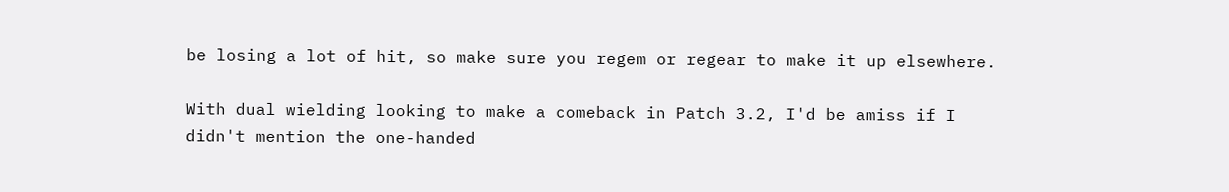be losing a lot of hit, so make sure you regem or regear to make it up elsewhere.

With dual wielding looking to make a comeback in Patch 3.2, I'd be amiss if I didn't mention the one-handed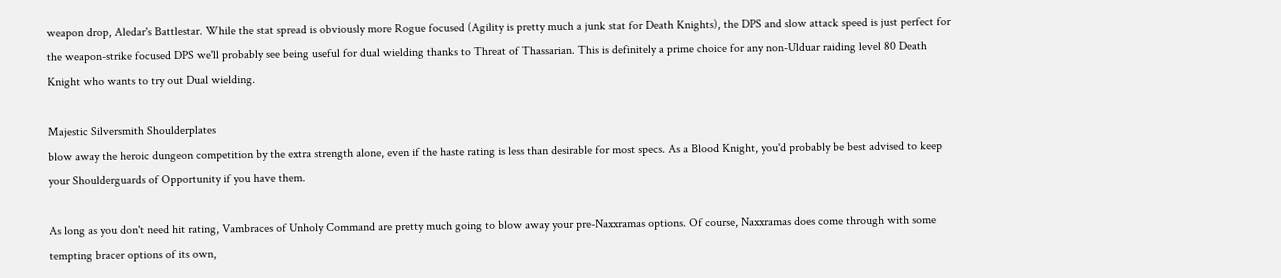weapon drop, Aledar's Battlestar. While the stat spread is obviously more Rogue focused (Agility is pretty much a junk stat for Death Knights), the DPS and slow attack speed is just perfect for the weapon-strike focused DPS we'll probably see being useful for dual wielding thanks to Threat of Thassarian. This is definitely a prime choice for any non-Ulduar raiding level 80 Death Knight who wants to try out Dual wielding.

Majestic Silversmith Shoulderplates
blow away the heroic dungeon competition by the extra strength alone, even if the haste rating is less than desirable for most specs. As a Blood Knight, you'd probably be best advised to keep your Shoulderguards of Opportunity if you have them.

As long as you don't need hit rating, Vambraces of Unholy Command are pretty much going to blow away your pre-Naxxramas options. Of course, Naxxramas does come through with some tempting bracer options of its own,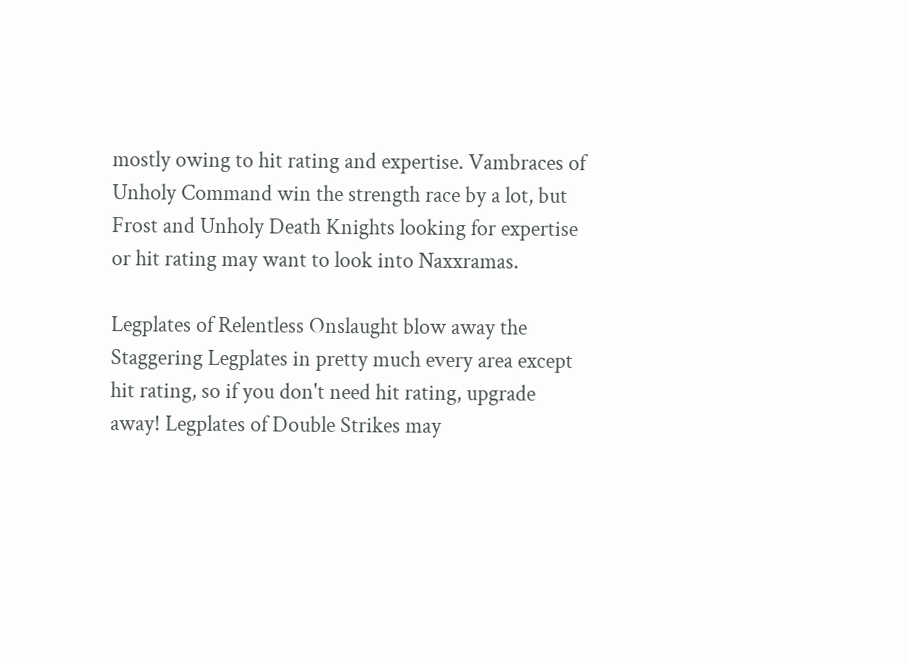mostly owing to hit rating and expertise. Vambraces of Unholy Command win the strength race by a lot, but Frost and Unholy Death Knights looking for expertise or hit rating may want to look into Naxxramas.

Legplates of Relentless Onslaught blow away the Staggering Legplates in pretty much every area except hit rating, so if you don't need hit rating, upgrade away! Legplates of Double Strikes may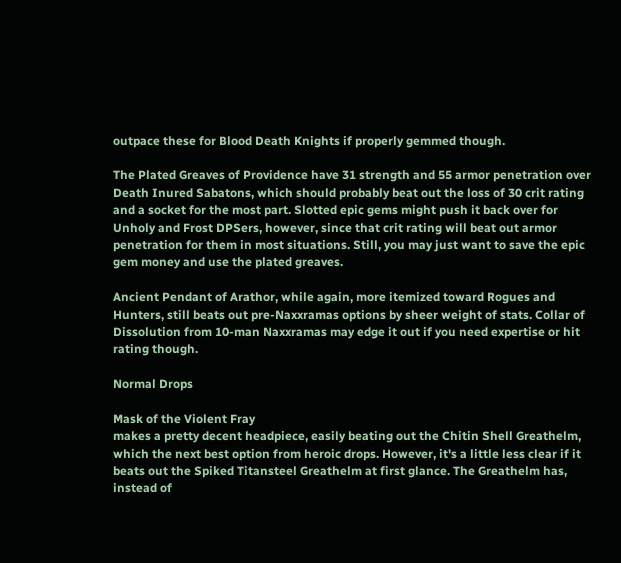outpace these for Blood Death Knights if properly gemmed though.

The Plated Greaves of Providence have 31 strength and 55 armor penetration over Death Inured Sabatons, which should probably beat out the loss of 30 crit rating and a socket for the most part. Slotted epic gems might push it back over for Unholy and Frost DPSers, however, since that crit rating will beat out armor penetration for them in most situations. Still, you may just want to save the epic gem money and use the plated greaves.

Ancient Pendant of Arathor, while again, more itemized toward Rogues and Hunters, still beats out pre-Naxxramas options by sheer weight of stats. Collar of Dissolution from 10-man Naxxramas may edge it out if you need expertise or hit rating though.

Normal Drops

Mask of the Violent Fray
makes a pretty decent headpiece, easily beating out the Chitin Shell Greathelm, which the next best option from heroic drops. However, it's a little less clear if it beats out the Spiked Titansteel Greathelm at first glance. The Greathelm has, instead of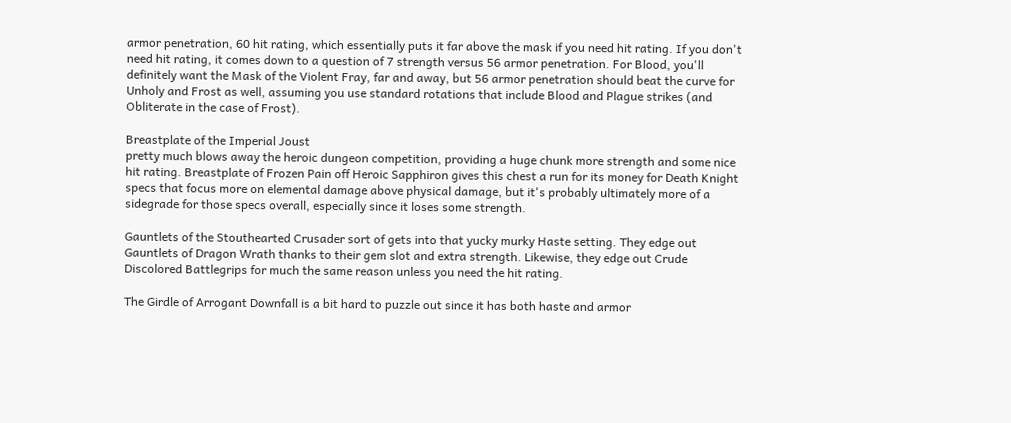armor penetration, 60 hit rating, which essentially puts it far above the mask if you need hit rating. If you don't need hit rating, it comes down to a question of 7 strength versus 56 armor penetration. For Blood, you'll definitely want the Mask of the Violent Fray, far and away, but 56 armor penetration should beat the curve for Unholy and Frost as well, assuming you use standard rotations that include Blood and Plague strikes (and Obliterate in the case of Frost).

Breastplate of the Imperial Joust
pretty much blows away the heroic dungeon competition, providing a huge chunk more strength and some nice hit rating. Breastplate of Frozen Pain off Heroic Sapphiron gives this chest a run for its money for Death Knight specs that focus more on elemental damage above physical damage, but it's probably ultimately more of a sidegrade for those specs overall, especially since it loses some strength.

Gauntlets of the Stouthearted Crusader sort of gets into that yucky murky Haste setting. They edge out Gauntlets of Dragon Wrath thanks to their gem slot and extra strength. Likewise, they edge out Crude Discolored Battlegrips for much the same reason unless you need the hit rating.

The Girdle of Arrogant Downfall is a bit hard to puzzle out since it has both haste and armor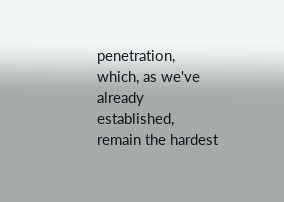penetration, which, as we've already established, remain the hardest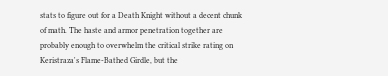stats to figure out for a Death Knight without a decent chunk of math. The haste and armor penetration together are probably enough to overwhelm the critical strike rating on Keristraza's Flame-Bathed Girdle, but the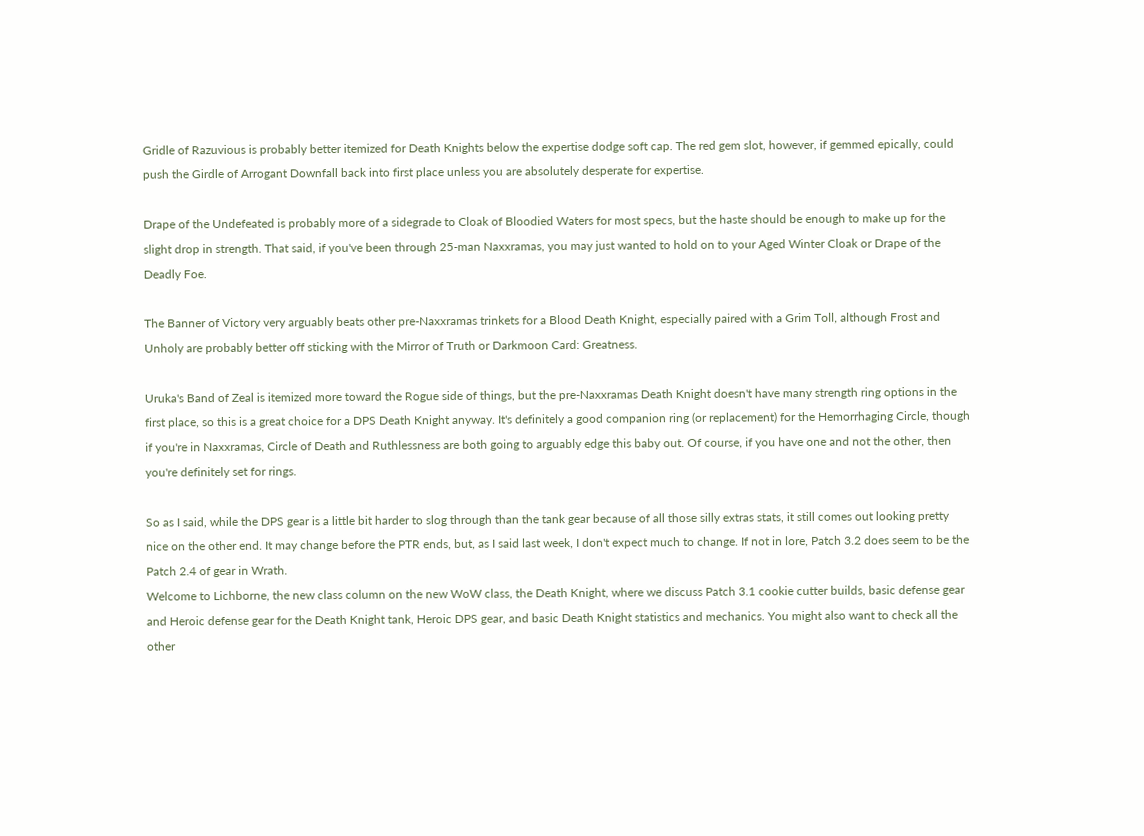Gridle of Razuvious is probably better itemized for Death Knights below the expertise dodge soft cap. The red gem slot, however, if gemmed epically, could push the Girdle of Arrogant Downfall back into first place unless you are absolutely desperate for expertise.

Drape of the Undefeated is probably more of a sidegrade to Cloak of Bloodied Waters for most specs, but the haste should be enough to make up for the slight drop in strength. That said, if you've been through 25-man Naxxramas, you may just wanted to hold on to your Aged Winter Cloak or Drape of the Deadly Foe.

The Banner of Victory very arguably beats other pre-Naxxramas trinkets for a Blood Death Knight, especially paired with a Grim Toll, although Frost and Unholy are probably better off sticking with the Mirror of Truth or Darkmoon Card: Greatness.

Uruka's Band of Zeal is itemized more toward the Rogue side of things, but the pre-Naxxramas Death Knight doesn't have many strength ring options in the first place, so this is a great choice for a DPS Death Knight anyway. It's definitely a good companion ring (or replacement) for the Hemorrhaging Circle, though if you're in Naxxramas, Circle of Death and Ruthlessness are both going to arguably edge this baby out. Of course, if you have one and not the other, then you're definitely set for rings.

So as I said, while the DPS gear is a little bit harder to slog through than the tank gear because of all those silly extras stats, it still comes out looking pretty nice on the other end. It may change before the PTR ends, but, as I said last week, I don't expect much to change. If not in lore, Patch 3.2 does seem to be the Patch 2.4 of gear in Wrath.
Welcome to Lichborne, the new class column on the new WoW class, the Death Knight, where we discuss Patch 3.1 cookie cutter builds, basic defense gear and Heroic defense gear for the Death Knight tank, Heroic DPS gear, and basic Death Knight statistics and mechanics. You might also want to check all the other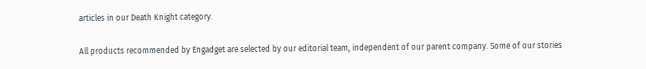articles in our Death Knight category.

All products recommended by Engadget are selected by our editorial team, independent of our parent company. Some of our stories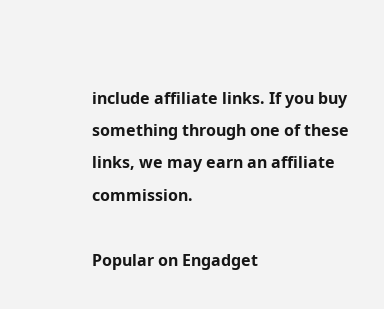include affiliate links. If you buy something through one of these links, we may earn an affiliate commission.

Popular on Engadget